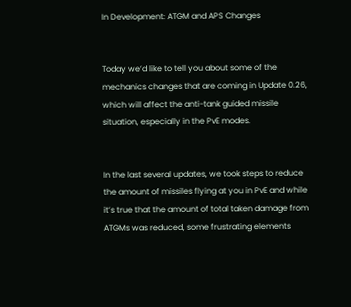In Development: ATGM and APS Changes


Today we’d like to tell you about some of the mechanics changes that are coming in Update 0.26, which will affect the anti-tank guided missile situation, especially in the PvE modes.


In the last several updates, we took steps to reduce the amount of missiles flying at you in PvE and while it’s true that the amount of total taken damage from ATGMs was reduced, some frustrating elements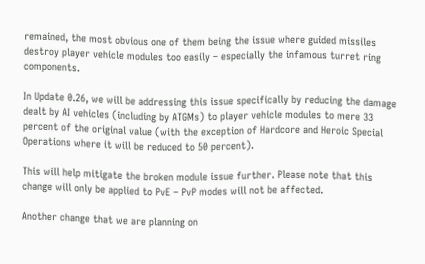remained, the most obvious one of them being the issue where guided missiles destroy player vehicle modules too easily – especially the infamous turret ring components.

In Update 0.26, we will be addressing this issue specifically by reducing the damage dealt by AI vehicles (including by ATGMs) to player vehicle modules to mere 33 percent of the original value (with the exception of Hardcore and Heroic Special Operations where it will be reduced to 50 percent).

This will help mitigate the broken module issue further. Please note that this change will only be applied to PvE – PvP modes will not be affected.

Another change that we are planning on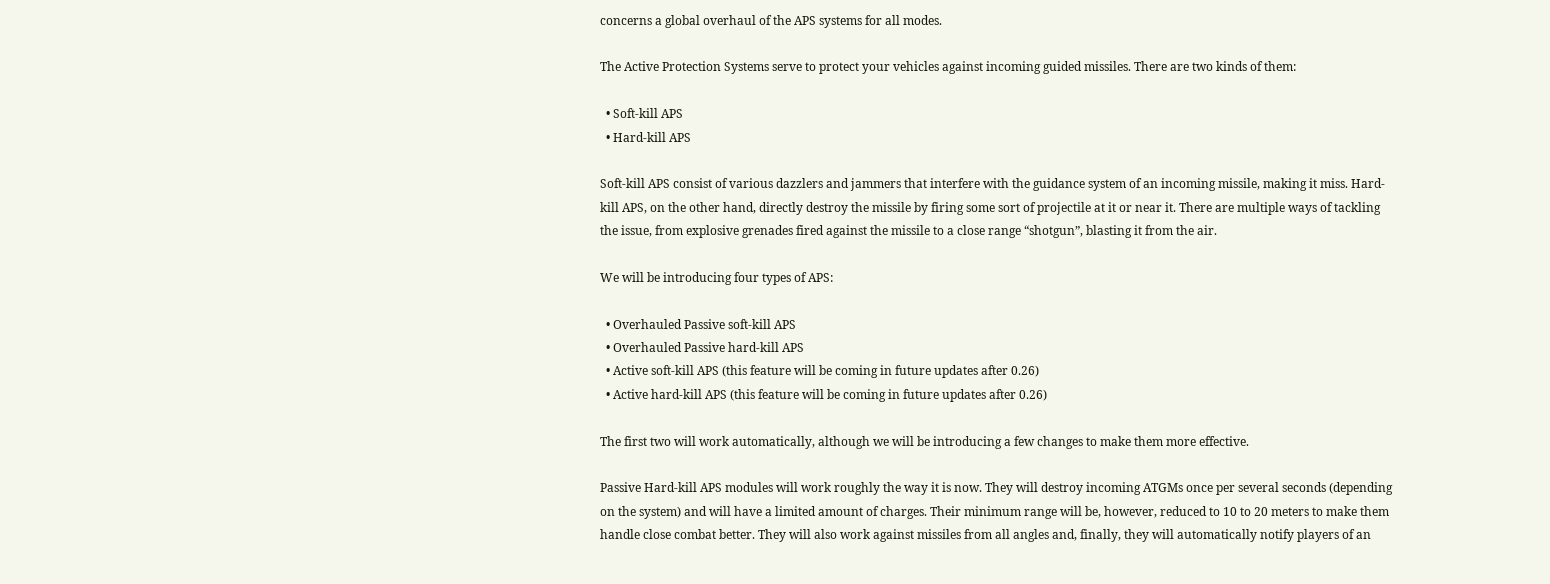concerns a global overhaul of the APS systems for all modes.

The Active Protection Systems serve to protect your vehicles against incoming guided missiles. There are two kinds of them:

  • Soft-kill APS
  • Hard-kill APS

Soft-kill APS consist of various dazzlers and jammers that interfere with the guidance system of an incoming missile, making it miss. Hard-kill APS, on the other hand, directly destroy the missile by firing some sort of projectile at it or near it. There are multiple ways of tackling the issue, from explosive grenades fired against the missile to a close range “shotgun”, blasting it from the air.

We will be introducing four types of APS:

  • Overhauled Passive soft-kill APS
  • Overhauled Passive hard-kill APS
  • Active soft-kill APS (this feature will be coming in future updates after 0.26)
  • Active hard-kill APS (this feature will be coming in future updates after 0.26)

The first two will work automatically, although we will be introducing a few changes to make them more effective.

Passive Hard-kill APS modules will work roughly the way it is now. They will destroy incoming ATGMs once per several seconds (depending on the system) and will have a limited amount of charges. Their minimum range will be, however, reduced to 10 to 20 meters to make them handle close combat better. They will also work against missiles from all angles and, finally, they will automatically notify players of an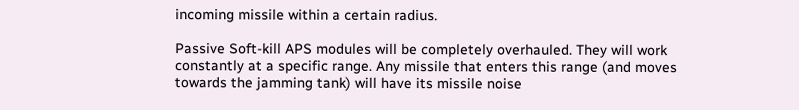incoming missile within a certain radius.

Passive Soft-kill APS modules will be completely overhauled. They will work constantly at a specific range. Any missile that enters this range (and moves towards the jamming tank) will have its missile noise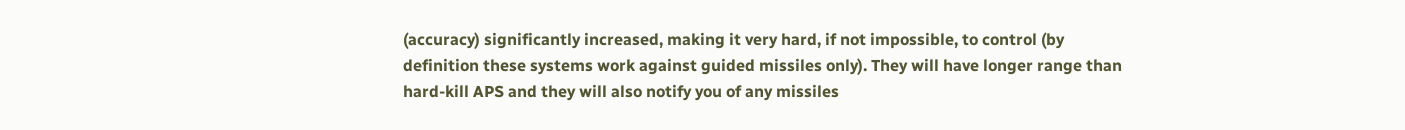(accuracy) significantly increased, making it very hard, if not impossible, to control (by definition these systems work against guided missiles only). They will have longer range than hard-kill APS and they will also notify you of any missiles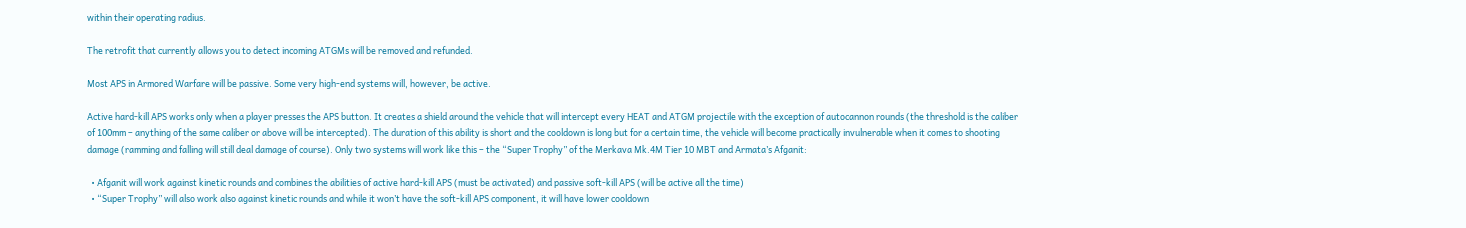within their operating radius.

The retrofit that currently allows you to detect incoming ATGMs will be removed and refunded.

Most APS in Armored Warfare will be passive. Some very high-end systems will, however, be active.

Active hard-kill APS works only when a player presses the APS button. It creates a shield around the vehicle that will intercept every HEAT and ATGM projectile with the exception of autocannon rounds (the threshold is the caliber of 100mm – anything of the same caliber or above will be intercepted). The duration of this ability is short and the cooldown is long but for a certain time, the vehicle will become practically invulnerable when it comes to shooting damage (ramming and falling will still deal damage of course). Only two systems will work like this – the “Super Trophy” of the Merkava Mk.4M Tier 10 MBT and Armata’s Afganit:

  • Afganit will work against kinetic rounds and combines the abilities of active hard-kill APS (must be activated) and passive soft-kill APS (will be active all the time)
  • “Super Trophy” will also work also against kinetic rounds and while it won’t have the soft-kill APS component, it will have lower cooldown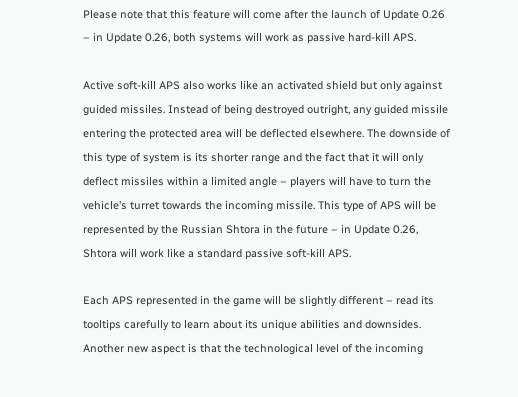Please note that this feature will come after the launch of Update 0.26 – in Update 0.26, both systems will work as passive hard-kill APS.

Active soft-kill APS also works like an activated shield but only against guided missiles. Instead of being destroyed outright, any guided missile entering the protected area will be deflected elsewhere. The downside of this type of system is its shorter range and the fact that it will only deflect missiles within a limited angle – players will have to turn the vehicle’s turret towards the incoming missile. This type of APS will be represented by the Russian Shtora in the future – in Update 0.26, Shtora will work like a standard passive soft-kill APS.

Each APS represented in the game will be slightly different – read its tooltips carefully to learn about its unique abilities and downsides. Another new aspect is that the technological level of the incoming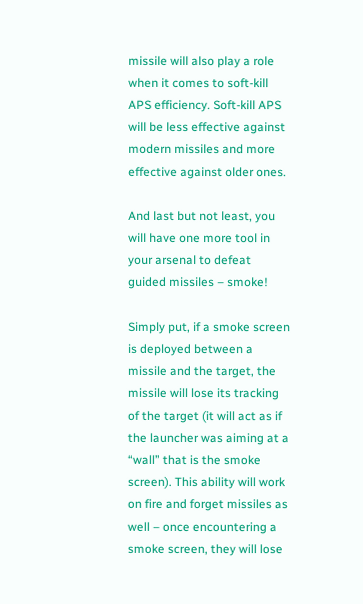missile will also play a role when it comes to soft-kill APS efficiency. Soft-kill APS will be less effective against modern missiles and more effective against older ones.

And last but not least, you will have one more tool in your arsenal to defeat guided missiles – smoke!

Simply put, if a smoke screen is deployed between a missile and the target, the missile will lose its tracking of the target (it will act as if the launcher was aiming at a “wall” that is the smoke screen). This ability will work on fire and forget missiles as well – once encountering a smoke screen, they will lose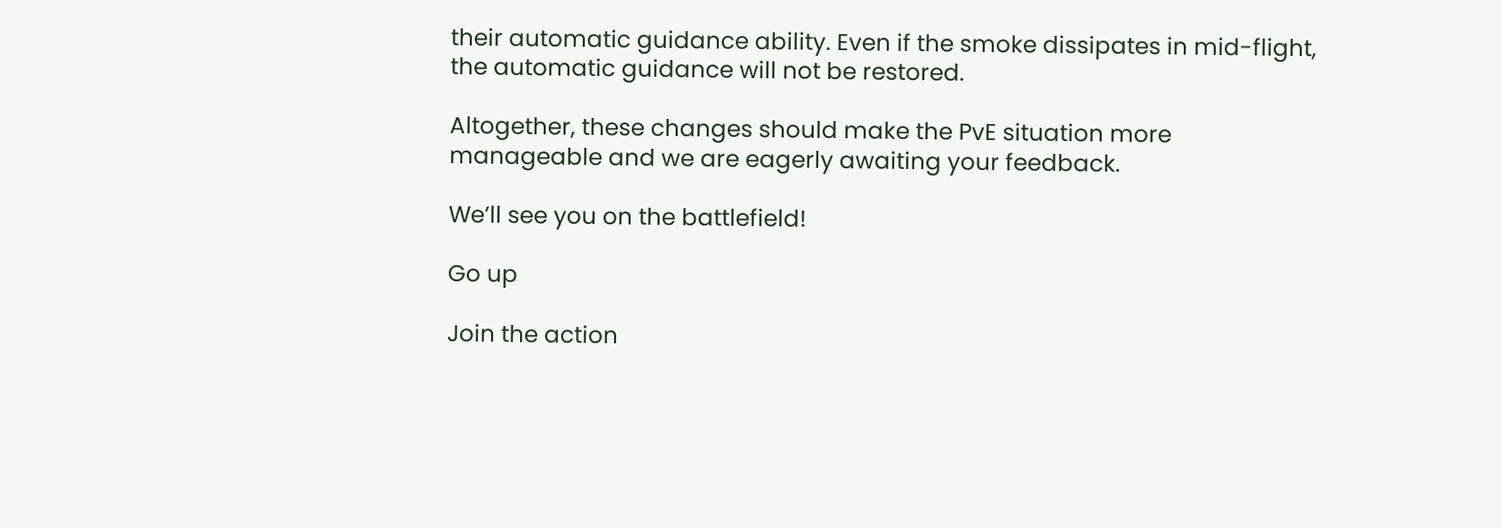their automatic guidance ability. Even if the smoke dissipates in mid-flight, the automatic guidance will not be restored.

Altogether, these changes should make the PvE situation more manageable and we are eagerly awaiting your feedback.

We’ll see you on the battlefield!

Go up

Join the action